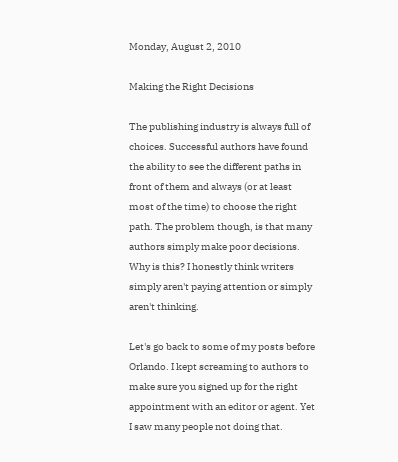Monday, August 2, 2010

Making the Right Decisions

The publishing industry is always full of choices. Successful authors have found the ability to see the different paths in front of them and always (or at least most of the time) to choose the right path. The problem though, is that many authors simply make poor decisions. Why is this? I honestly think writers simply aren't paying attention or simply aren't thinking.

Let's go back to some of my posts before Orlando. I kept screaming to authors to make sure you signed up for the right appointment with an editor or agent. Yet I saw many people not doing that.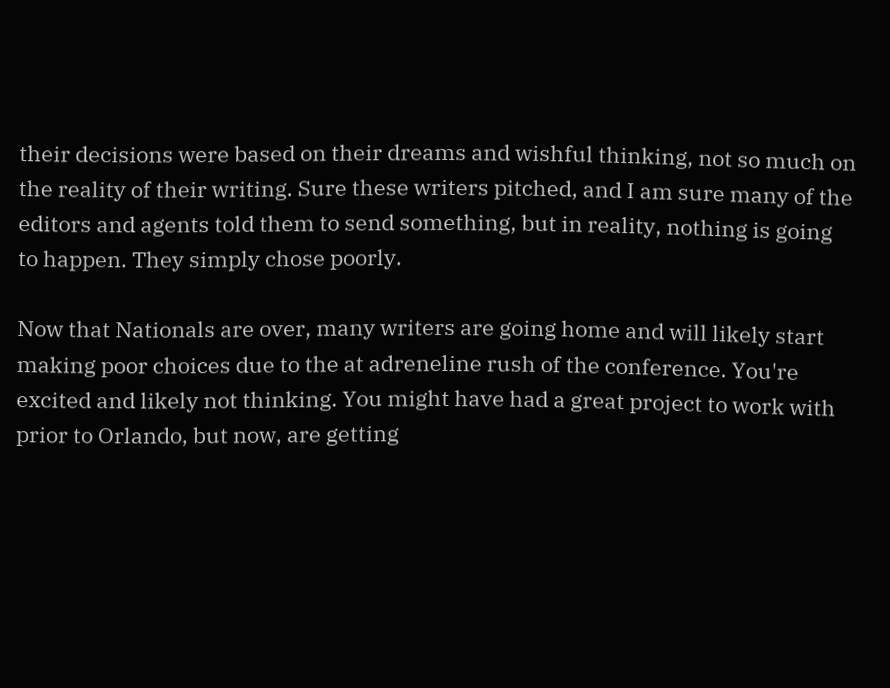their decisions were based on their dreams and wishful thinking, not so much on the reality of their writing. Sure these writers pitched, and I am sure many of the editors and agents told them to send something, but in reality, nothing is going to happen. They simply chose poorly.

Now that Nationals are over, many writers are going home and will likely start making poor choices due to the at adreneline rush of the conference. You're excited and likely not thinking. You might have had a great project to work with prior to Orlando, but now, are getting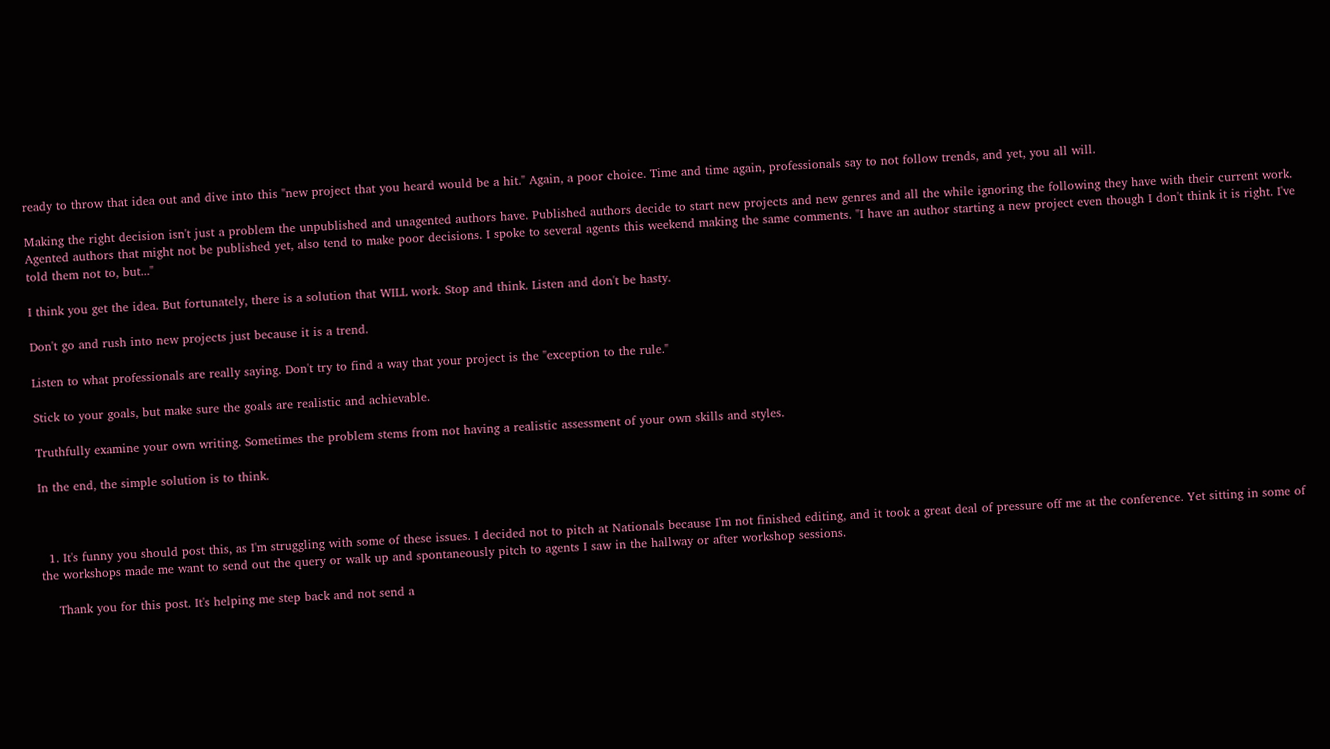ready to throw that idea out and dive into this "new project that you heard would be a hit." Again, a poor choice. Time and time again, professionals say to not follow trends, and yet, you all will.

Making the right decision isn't just a problem the unpublished and unagented authors have. Published authors decide to start new projects and new genres and all the while ignoring the following they have with their current work. Agented authors that might not be published yet, also tend to make poor decisions. I spoke to several agents this weekend making the same comments. "I have an author starting a new project even though I don't think it is right. I've told them not to, but..."

I think you get the idea. But fortunately, there is a solution that WILL work. Stop and think. Listen and don't be hasty.

Don't go and rush into new projects just because it is a trend.

Listen to what professionals are really saying. Don't try to find a way that your project is the "exception to the rule."

Stick to your goals, but make sure the goals are realistic and achievable.

Truthfully examine your own writing. Sometimes the problem stems from not having a realistic assessment of your own skills and styles.

In the end, the simple solution is to think.



  1. It's funny you should post this, as I'm struggling with some of these issues. I decided not to pitch at Nationals because I'm not finished editing, and it took a great deal of pressure off me at the conference. Yet sitting in some of the workshops made me want to send out the query or walk up and spontaneously pitch to agents I saw in the hallway or after workshop sessions.

    Thank you for this post. It's helping me step back and not send a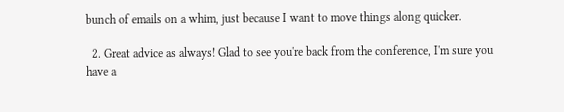bunch of emails on a whim, just because I want to move things along quicker.

  2. Great advice as always! Glad to see you're back from the conference, I'm sure you have a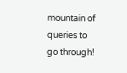mountain of queries to go through!